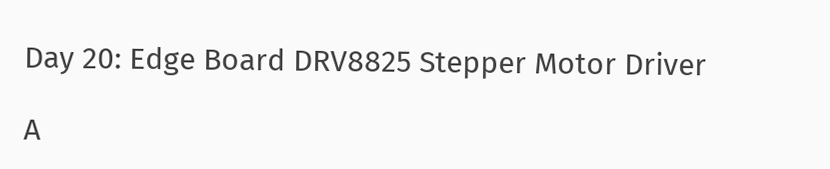Day 20: Edge Board DRV8825 Stepper Motor Driver

A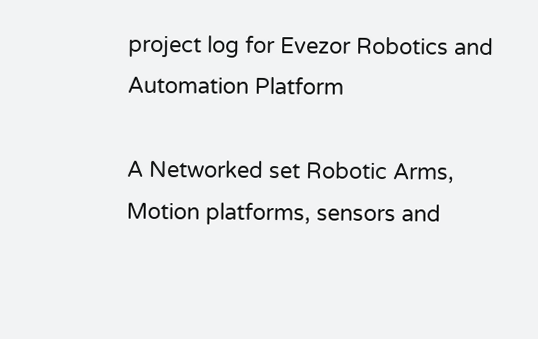project log for Evezor Robotics and Automation Platform

A Networked set Robotic Arms, Motion platforms, sensors and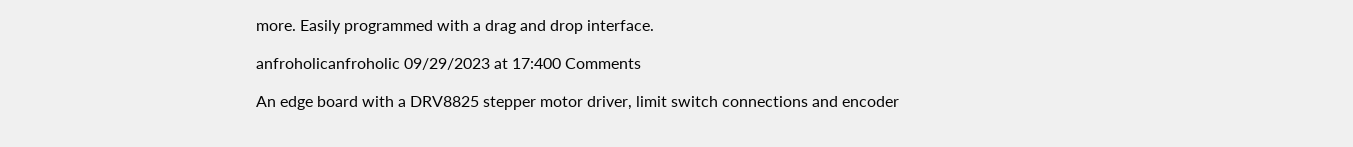more. Easily programmed with a drag and drop interface.

anfroholicanfroholic 09/29/2023 at 17:400 Comments

An edge board with a DRV8825 stepper motor driver, limit switch connections and encoder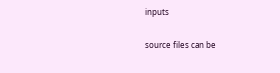inputs

source files can be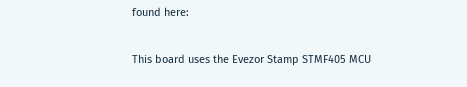found here:

This board uses the Evezor Stamp STMF405 MCU